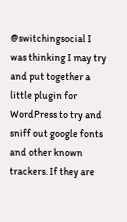@switchingsocial I was thinking I may try and put together a little plugin for WordPress to try and sniff out google fonts and other known trackers. If they are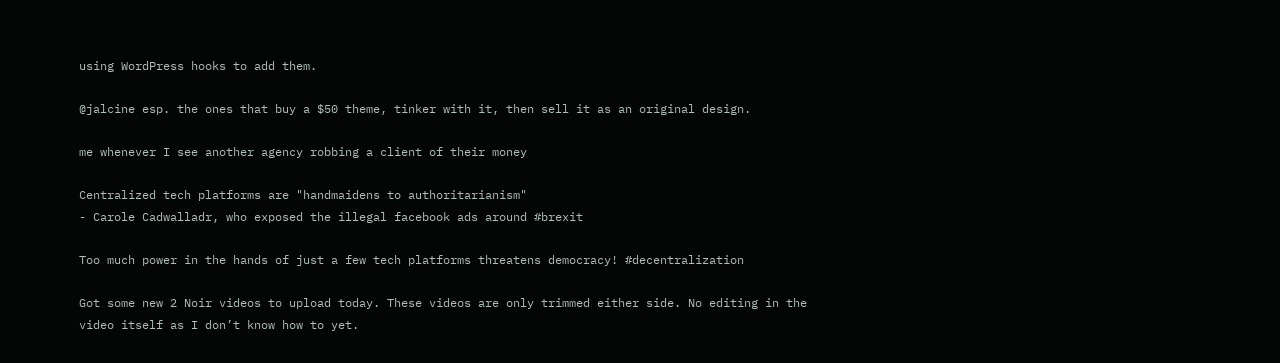using WordPress hooks to add them.

@jalcine esp. the ones that buy a $50 theme, tinker with it, then sell it as an original design.

me whenever I see another agency robbing a client of their money

Centralized tech platforms are "handmaidens to authoritarianism"
- Carole Cadwalladr, who exposed the illegal facebook ads around #brexit

Too much power in the hands of just a few tech platforms threatens democracy! #decentralization

Got some new 2 Noir videos to upload today. These videos are only trimmed either side. No editing in the video itself as I don’t know how to yet.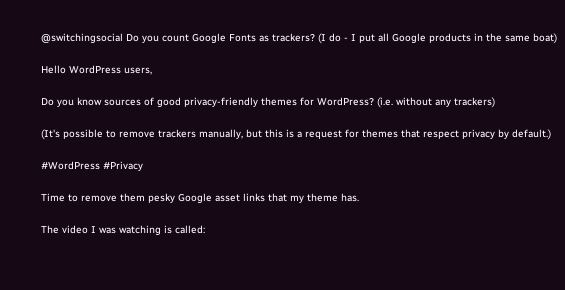@switchingsocial Do you count Google Fonts as trackers? (I do - I put all Google products in the same boat)

Hello WordPress users,

Do you know sources of good privacy-friendly themes for WordPress? (i.e. without any trackers)

(It's possible to remove trackers manually, but this is a request for themes that respect privacy by default.)

#WordPress #Privacy

Time to remove them pesky Google asset links that my theme has.

The video I was watching is called: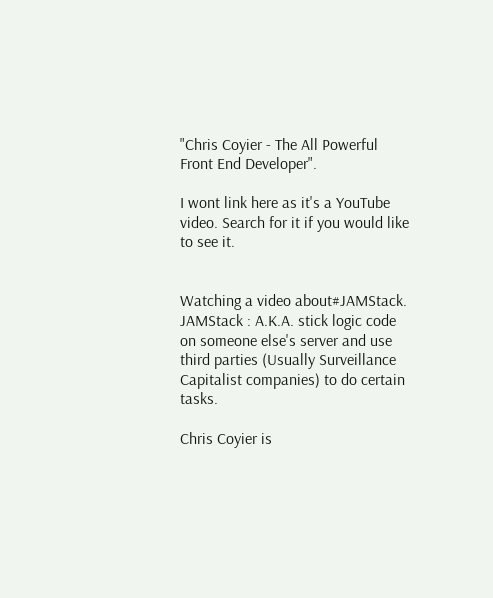"Chris Coyier - The All Powerful Front End Developer".

I wont link here as it's a YouTube video. Search for it if you would like to see it.


Watching a video about#JAMStack. JAMStack : A.K.A. stick logic code on someone else's server and use third parties (Usually Surveillance Capitalist companies) to do certain tasks.

Chris Coyier is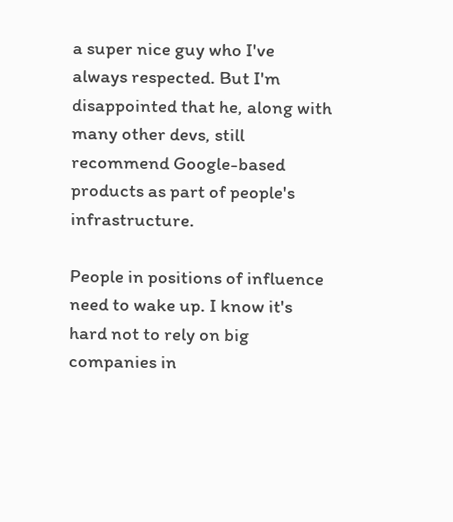a super nice guy who I've always respected. But I'm disappointed that he, along with many other devs, still recommend Google-based products as part of people's infrastructure.

People in positions of influence need to wake up. I know it's hard not to rely on big companies in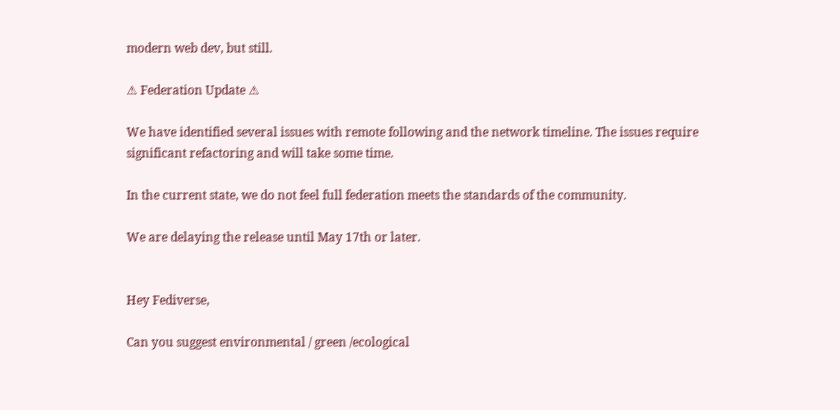modern web dev, but still.

⚠ Federation Update ⚠

We have identified several issues with remote following and the network timeline. The issues require significant refactoring and will take some time.

In the current state, we do not feel full federation meets the standards of the community.

We are delaying the release until May 17th or later.


Hey Fediverse,

Can you suggest environmental / green /ecological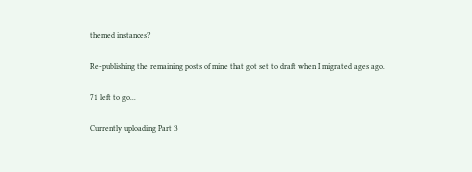themed instances?

Re-publishing the remaining posts of mine that got set to draft when I migrated ages ago.

71 left to go...

Currently uploading Part 3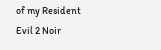of my Resident Evil 2 Noir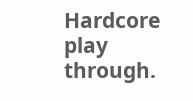Hardcore play through.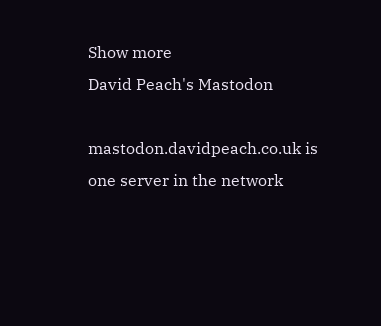Show more
David Peach's Mastodon

mastodon.davidpeach.co.uk is one server in the network